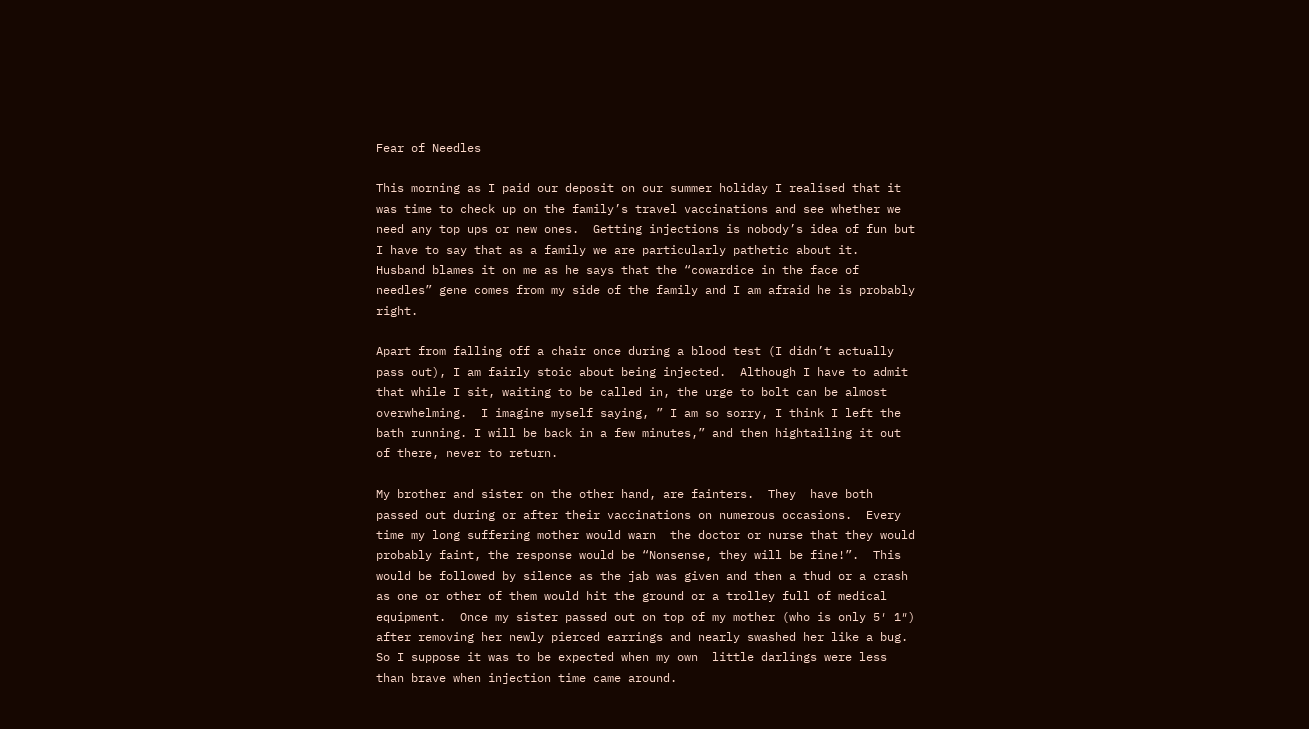Fear of Needles

This morning as I paid our deposit on our summer holiday I realised that it was time to check up on the family’s travel vaccinations and see whether we need any top ups or new ones.  Getting injections is nobody’s idea of fun but I have to say that as a family we are particularly pathetic about it.  Husband blames it on me as he says that the “cowardice in the face of needles” gene comes from my side of the family and I am afraid he is probably right.

Apart from falling off a chair once during a blood test (I didn’t actually pass out), I am fairly stoic about being injected.  Although I have to admit that while I sit, waiting to be called in, the urge to bolt can be almost overwhelming.  I imagine myself saying, ” I am so sorry, I think I left the bath running. I will be back in a few minutes,” and then hightailing it out of there, never to return.

My brother and sister on the other hand, are fainters.  They  have both passed out during or after their vaccinations on numerous occasions.  Every time my long suffering mother would warn  the doctor or nurse that they would probably faint, the response would be “Nonsense, they will be fine!”.  This would be followed by silence as the jab was given and then a thud or a crash as one or other of them would hit the ground or a trolley full of medical equipment.  Once my sister passed out on top of my mother (who is only 5′ 1″) after removing her newly pierced earrings and nearly swashed her like a bug.  So I suppose it was to be expected when my own  little darlings were less than brave when injection time came around.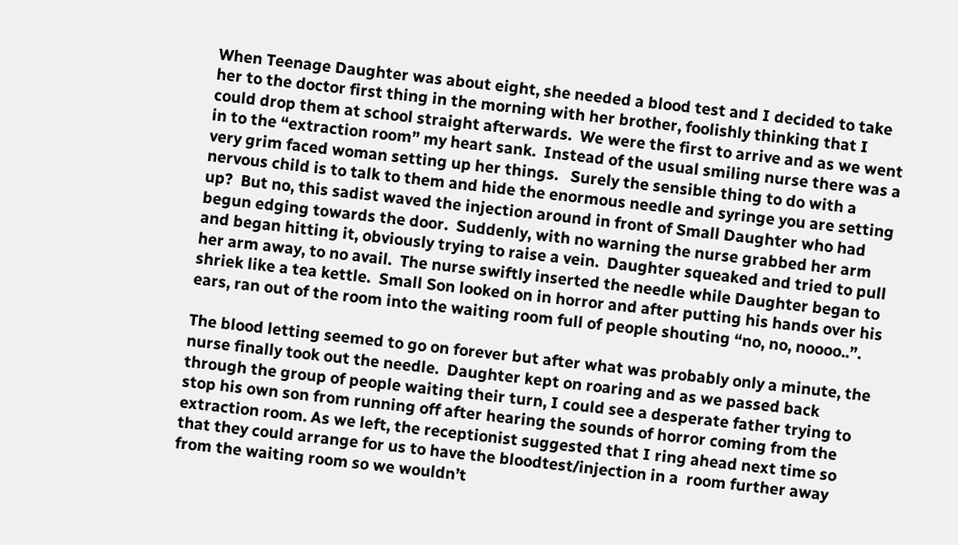When Teenage Daughter was about eight, she needed a blood test and I decided to take her to the doctor first thing in the morning with her brother, foolishly thinking that I could drop them at school straight afterwards.  We were the first to arrive and as we went in to the “extraction room” my heart sank.  Instead of the usual smiling nurse there was a very grim faced woman setting up her things.   Surely the sensible thing to do with a nervous child is to talk to them and hide the enormous needle and syringe you are setting up?  But no, this sadist waved the injection around in front of Small Daughter who had begun edging towards the door.  Suddenly, with no warning the nurse grabbed her arm and began hitting it, obviously trying to raise a vein.  Daughter squeaked and tried to pull her arm away, to no avail.  The nurse swiftly inserted the needle while Daughter began to shriek like a tea kettle.  Small Son looked on in horror and after putting his hands over his ears, ran out of the room into the waiting room full of people shouting “no, no, noooo..”.

The blood letting seemed to go on forever but after what was probably only a minute, the nurse finally took out the needle.  Daughter kept on roaring and as we passed back through the group of people waiting their turn, I could see a desperate father trying to stop his own son from running off after hearing the sounds of horror coming from the extraction room. As we left, the receptionist suggested that I ring ahead next time so that they could arrange for us to have the bloodtest/injection in a  room further away from the waiting room so we wouldn’t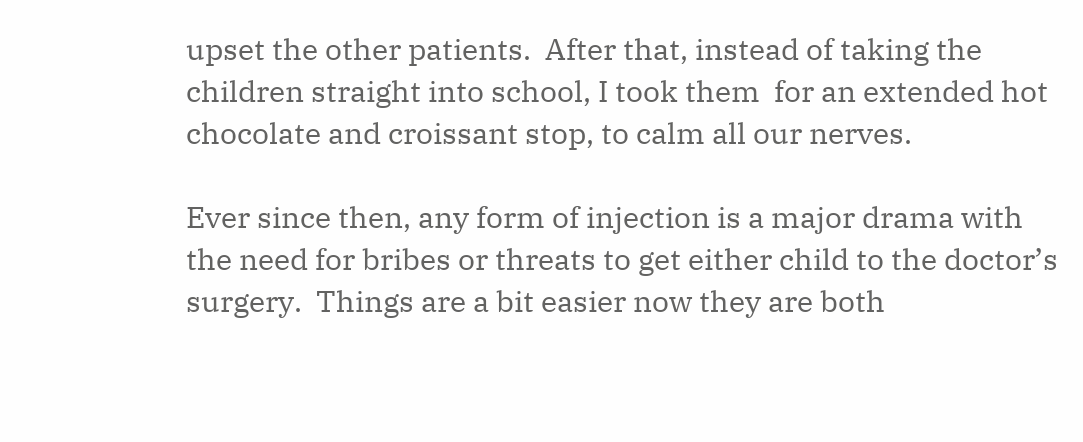upset the other patients.  After that, instead of taking the children straight into school, I took them  for an extended hot chocolate and croissant stop, to calm all our nerves.

Ever since then, any form of injection is a major drama with the need for bribes or threats to get either child to the doctor’s surgery.  Things are a bit easier now they are both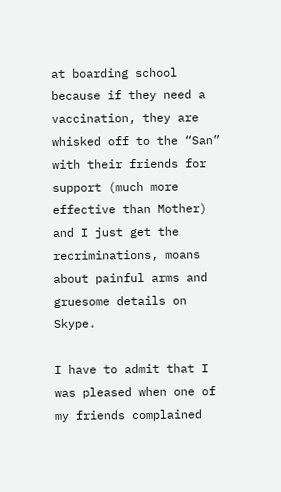at boarding school because if they need a vaccination, they are whisked off to the “San” with their friends for support (much more effective than Mother) and I just get the recriminations, moans about painful arms and gruesome details on Skype.

I have to admit that I was pleased when one of my friends complained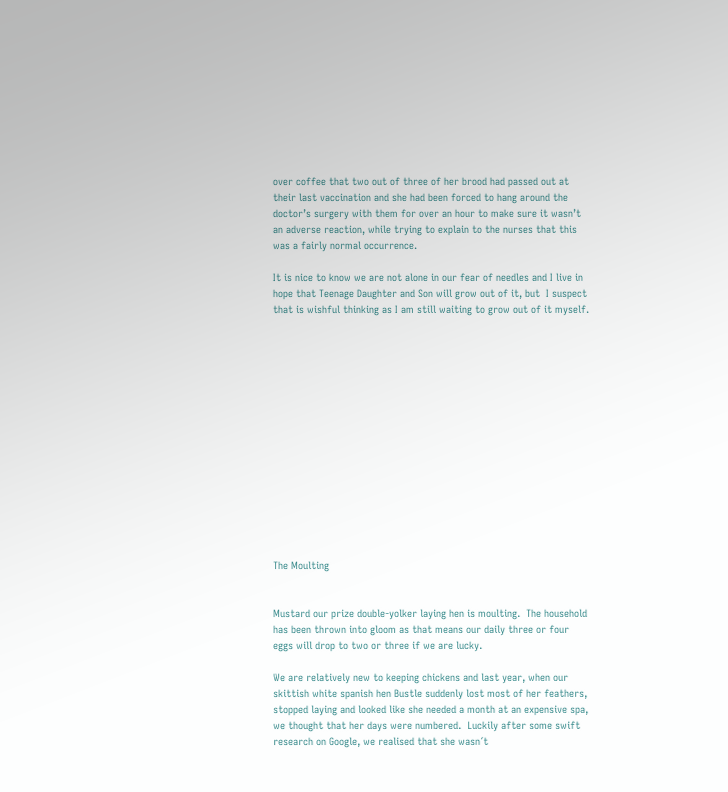over coffee that two out of three of her brood had passed out at their last vaccination and she had been forced to hang around the doctor’s surgery with them for over an hour to make sure it wasn’t an adverse reaction, while trying to explain to the nurses that this was a fairly normal occurrence.

It is nice to know we are not alone in our fear of needles and I live in hope that Teenage Daughter and Son will grow out of it, but  I suspect that is wishful thinking as I am still waiting to grow out of it myself.















The Moulting


Mustard our prize double-yolker laying hen is moulting.  The household has been thrown into gloom as that means our daily three or four eggs will drop to two or three if we are lucky.

We are relatively new to keeping chickens and last year, when our skittish white spanish hen Bustle suddenly lost most of her feathers, stopped laying and looked like she needed a month at an expensive spa, we thought that her days were numbered.  Luckily after some swift research on Google, we realised that she wasn´t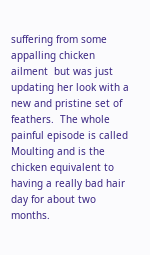suffering from some appalling chicken ailment  but was just updating her look with a new and pristine set of feathers.  The whole painful episode is called Moulting and is the chicken equivalent to having a really bad hair day for about two months.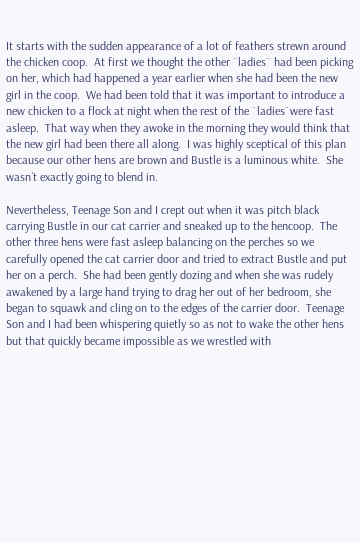It starts with the sudden appearance of a lot of feathers strewn around the chicken coop.  At first we thought the other ¨ladies¨ had been picking on her, which had happened a year earlier when she had been the new girl in the coop.  We had been told that it was important to introduce a new chicken to a flock at night when the rest of the ¨ladies¨were fast asleep.  That way when they awoke in the morning they would think that the new girl had been there all along.  I was highly sceptical of this plan because our other hens are brown and Bustle is a luminous white.  She wasn´t exactly going to blend in.

Nevertheless, Teenage Son and I crept out when it was pitch black carrying Bustle in our cat carrier and sneaked up to the hencoop.  The other three hens were fast asleep balancing on the perches so we carefully opened the cat carrier door and tried to extract Bustle and put her on a perch.  She had been gently dozing and when she was rudely awakened by a large hand trying to drag her out of her bedroom, she began to squawk and cling on to the edges of the carrier door.  Teenage Son and I had been whispering quietly so as not to wake the other hens but that quickly became impossible as we wrestled with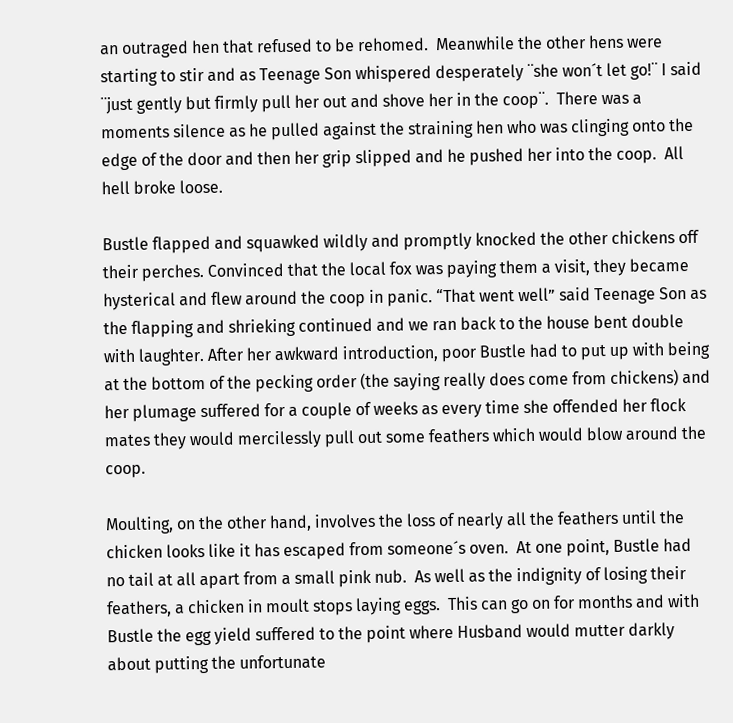an outraged hen that refused to be rehomed.  Meanwhile the other hens were starting to stir and as Teenage Son whispered desperately ¨she won´t let go!¨ I said ¨just gently but firmly pull her out and shove her in the coop¨.  There was a moments silence as he pulled against the straining hen who was clinging onto the edge of the door and then her grip slipped and he pushed her into the coop.  All hell broke loose.

Bustle flapped and squawked wildly and promptly knocked the other chickens off their perches. Convinced that the local fox was paying them a visit, they became hysterical and flew around the coop in panic. “That went well” said Teenage Son as the flapping and shrieking continued and we ran back to the house bent double with laughter. After her awkward introduction, poor Bustle had to put up with being at the bottom of the pecking order (the saying really does come from chickens) and her plumage suffered for a couple of weeks as every time she offended her flock mates they would mercilessly pull out some feathers which would blow around the coop.

Moulting, on the other hand, involves the loss of nearly all the feathers until the chicken looks like it has escaped from someone´s oven.  At one point, Bustle had no tail at all apart from a small pink nub.  As well as the indignity of losing their feathers, a chicken in moult stops laying eggs.  This can go on for months and with Bustle the egg yield suffered to the point where Husband would mutter darkly about putting the unfortunate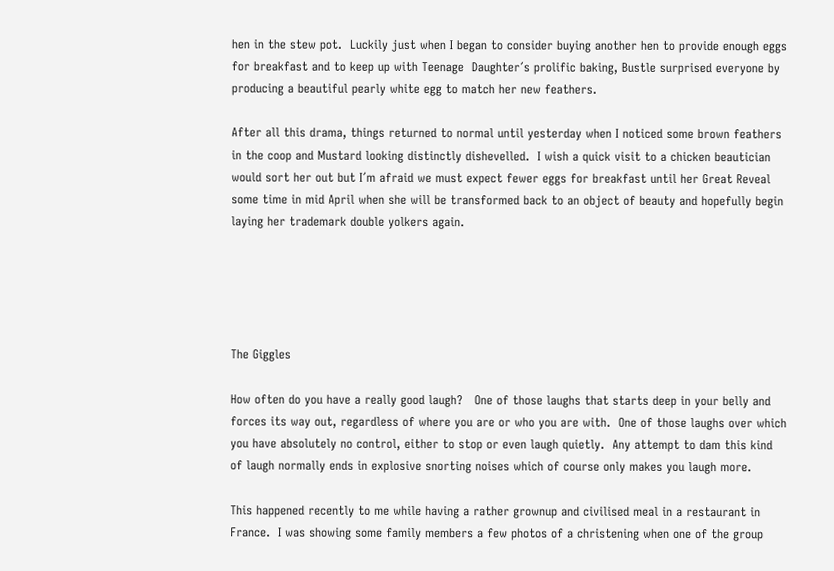hen in the stew pot.  Luckily just when I began to consider buying another hen to provide enough eggs for breakfast and to keep up with Teenage  Daughter´s prolific baking, Bustle surprised everyone by producing a beautiful pearly white egg to match her new feathers.

After all this drama, things returned to normal until yesterday when I noticed some brown feathers in the coop and Mustard looking distinctly dishevelled.  I wish a quick visit to a chicken beautician would sort her out but I´m afraid we must expect fewer eggs for breakfast until her Great Reveal some time in mid April when she will be transformed back to an object of beauty and hopefully begin laying her trademark double yolkers again.





The Giggles

How often do you have a really good laugh?   One of those laughs that starts deep in your belly and forces its way out, regardless of where you are or who you are with.  One of those laughs over which you have absolutely no control, either to stop or even laugh quietly.  Any attempt to dam this kind of laugh normally ends in explosive snorting noises which of course only makes you laugh more.

This happened recently to me while having a rather grownup and civilised meal in a restaurant in France.  I was showing some family members a few photos of a christening when one of the group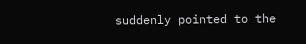suddenly pointed to the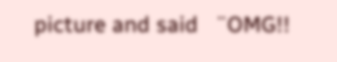picture and said   ¨OMG!!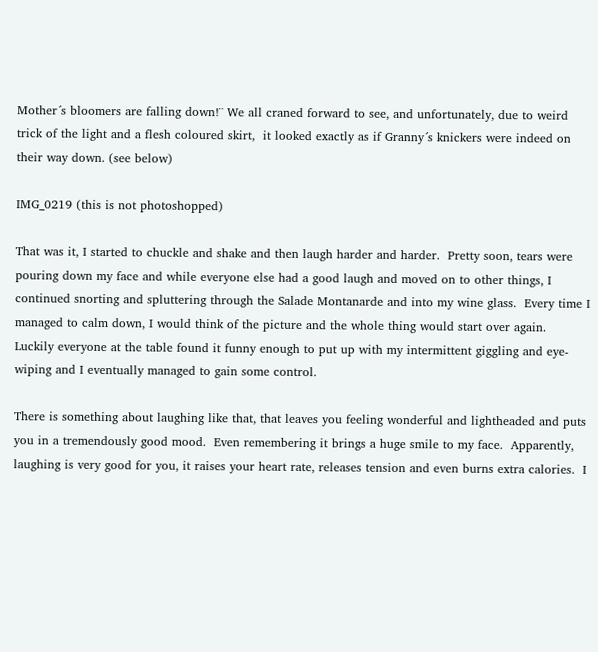Mother´s bloomers are falling down!¨ We all craned forward to see, and unfortunately, due to weird trick of the light and a flesh coloured skirt,  it looked exactly as if Granny´s knickers were indeed on their way down. (see below)

IMG_0219 (this is not photoshopped)

That was it, I started to chuckle and shake and then laugh harder and harder.  Pretty soon, tears were pouring down my face and while everyone else had a good laugh and moved on to other things, I continued snorting and spluttering through the Salade Montanarde and into my wine glass.  Every time I managed to calm down, I would think of the picture and the whole thing would start over again.  Luckily everyone at the table found it funny enough to put up with my intermittent giggling and eye-wiping and I eventually managed to gain some control.

There is something about laughing like that, that leaves you feeling wonderful and lightheaded and puts you in a tremendously good mood.  Even remembering it brings a huge smile to my face.  Apparently, laughing is very good for you, it raises your heart rate, releases tension and even burns extra calories.  I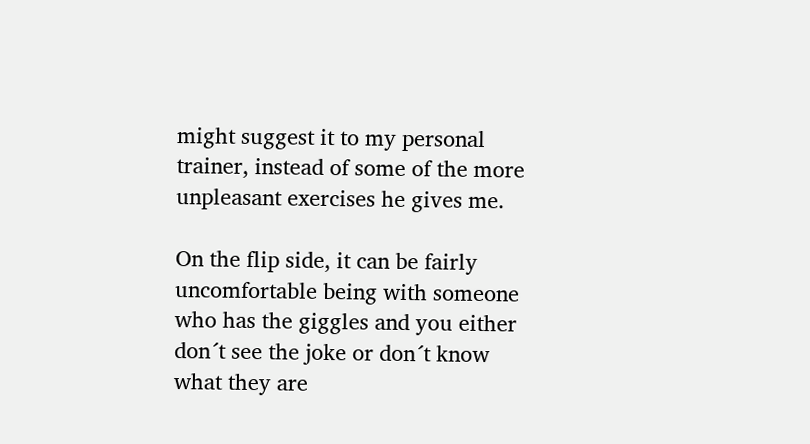might suggest it to my personal trainer, instead of some of the more unpleasant exercises he gives me.

On the flip side, it can be fairly uncomfortable being with someone who has the giggles and you either don´t see the joke or don´t know what they are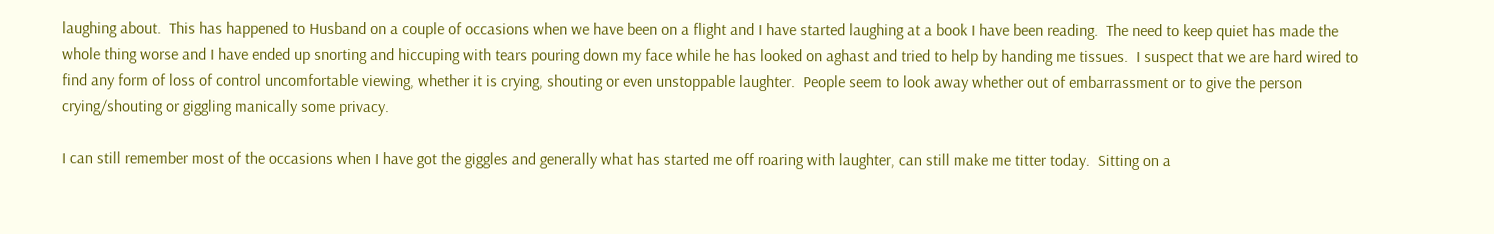laughing about.  This has happened to Husband on a couple of occasions when we have been on a flight and I have started laughing at a book I have been reading.  The need to keep quiet has made the whole thing worse and I have ended up snorting and hiccuping with tears pouring down my face while he has looked on aghast and tried to help by handing me tissues.  I suspect that we are hard wired to find any form of loss of control uncomfortable viewing, whether it is crying, shouting or even unstoppable laughter.  People seem to look away whether out of embarrassment or to give the person crying/shouting or giggling manically some privacy.

I can still remember most of the occasions when I have got the giggles and generally what has started me off roaring with laughter, can still make me titter today.  Sitting on a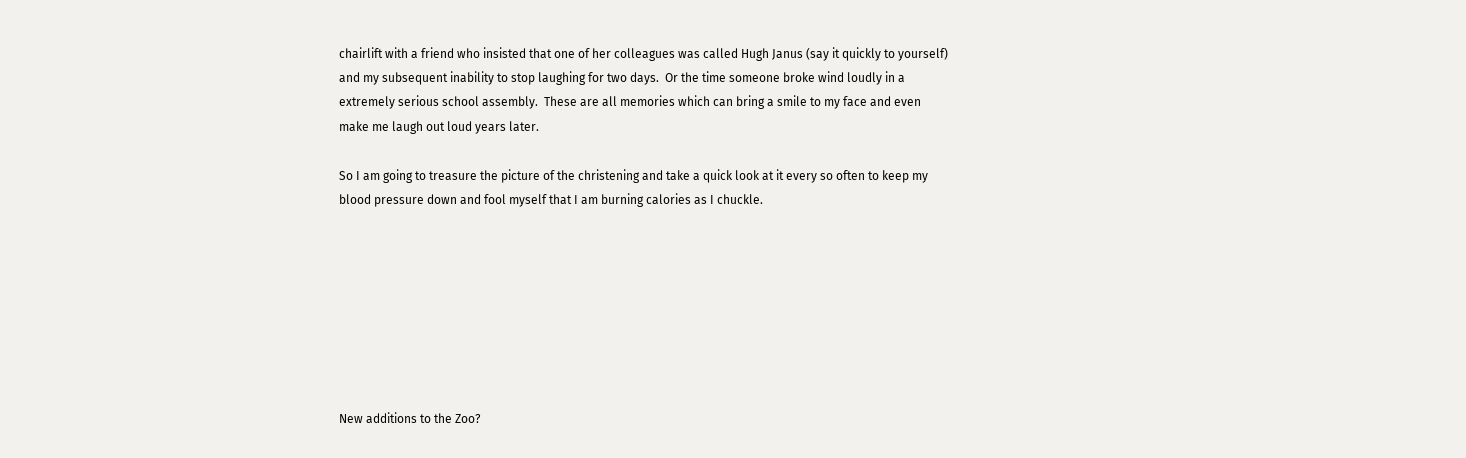chairlift with a friend who insisted that one of her colleagues was called Hugh Janus (say it quickly to yourself) and my subsequent inability to stop laughing for two days.  Or the time someone broke wind loudly in a extremely serious school assembly.  These are all memories which can bring a smile to my face and even make me laugh out loud years later.

So I am going to treasure the picture of the christening and take a quick look at it every so often to keep my blood pressure down and fool myself that I am burning calories as I chuckle.








New additions to the Zoo?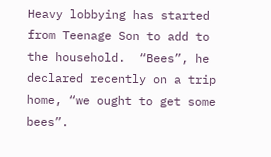Heavy lobbying has started from Teenage Son to add to the household.  “Bees”, he declared recently on a trip home, “we ought to get some bees”.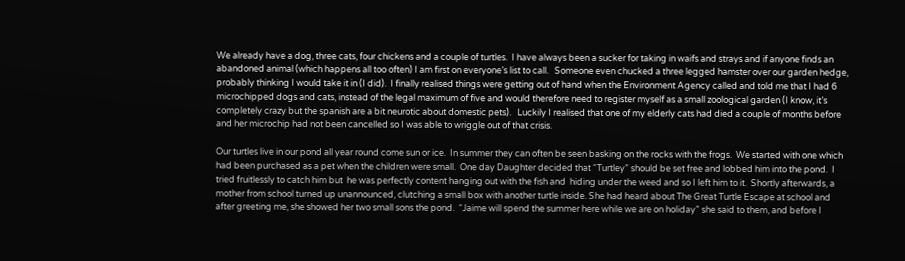We already have a dog, three cats, four chickens and a couple of turtles.  I have always been a sucker for taking in waifs and strays and if anyone finds an abandoned animal (which happens all too often) I am first on everyone’s list to call.   Someone even chucked a three legged hamster over our garden hedge, probably thinking I would take it in (I did).  I finally realised things were getting out of hand when the Environment Agency called and told me that I had 6 microchipped dogs and cats, instead of the legal maximum of five and would therefore need to register myself as a small zoological garden (I know, it’s completely crazy but the spanish are a bit neurotic about domestic pets).   Luckily I realised that one of my elderly cats had died a couple of months before and her microchip had not been cancelled so I was able to wriggle out of that crisis.

Our turtles live in our pond all year round come sun or ice.  In summer they can often be seen basking on the rocks with the frogs.  We started with one which had been purchased as a pet when the children were small.  One day Daughter decided that “Turtley” should be set free and lobbed him into the pond.  I tried fruitlessly to catch him but  he was perfectly content hanging out with the fish and  hiding under the weed and so I left him to it.  Shortly afterwards, a mother from school turned up unannounced, clutching a small box with another turtle inside. She had heard about The Great Turtle Escape at school and after greeting me, she showed her two small sons the pond.  “Jaime will spend the summer here while we are on holiday” she said to them, and before I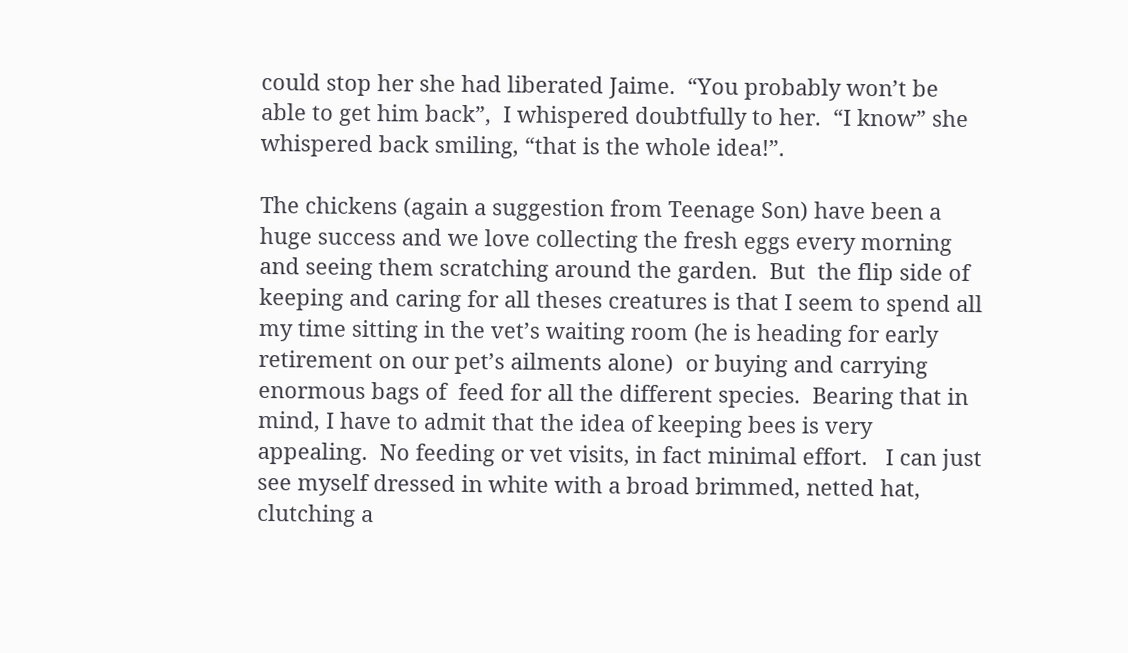could stop her she had liberated Jaime.  “You probably won’t be able to get him back”,  I whispered doubtfully to her.  “I know” she whispered back smiling, “that is the whole idea!”.

The chickens (again a suggestion from Teenage Son) have been a huge success and we love collecting the fresh eggs every morning and seeing them scratching around the garden.  But  the flip side of keeping and caring for all theses creatures is that I seem to spend all my time sitting in the vet’s waiting room (he is heading for early retirement on our pet’s ailments alone)  or buying and carrying enormous bags of  feed for all the different species.  Bearing that in mind, I have to admit that the idea of keeping bees is very appealing.  No feeding or vet visits, in fact minimal effort.   I can just see myself dressed in white with a broad brimmed, netted hat, clutching a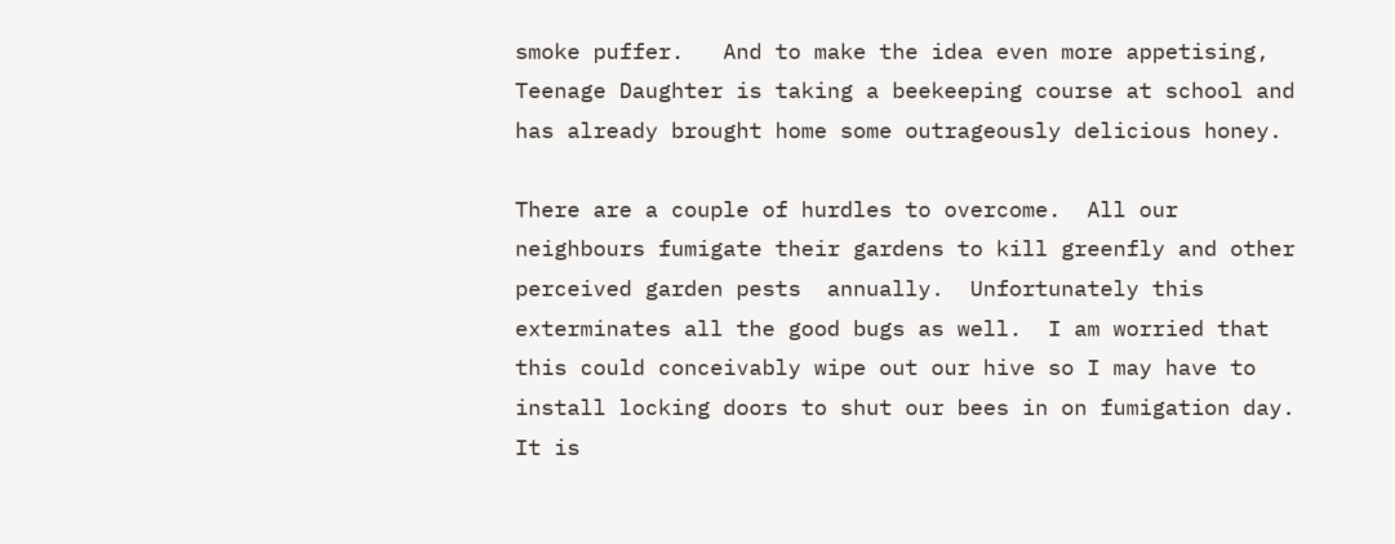smoke puffer.   And to make the idea even more appetising, Teenage Daughter is taking a beekeeping course at school and has already brought home some outrageously delicious honey.

There are a couple of hurdles to overcome.  All our neighbours fumigate their gardens to kill greenfly and other perceived garden pests  annually.  Unfortunately this exterminates all the good bugs as well.  I am worried that this could conceivably wipe out our hive so I may have to install locking doors to shut our bees in on fumigation day.  It is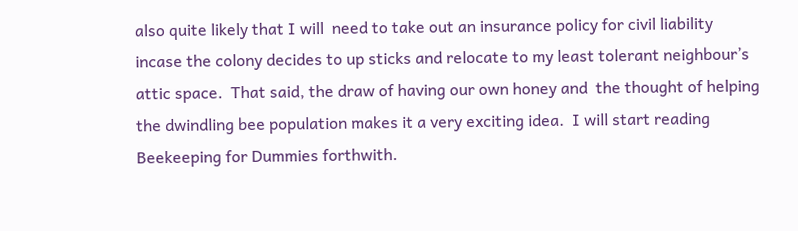also quite likely that I will  need to take out an insurance policy for civil liability incase the colony decides to up sticks and relocate to my least tolerant neighbour’s attic space.  That said, the draw of having our own honey and  the thought of helping the dwindling bee population makes it a very exciting idea.  I will start reading Beekeeping for Dummies forthwith.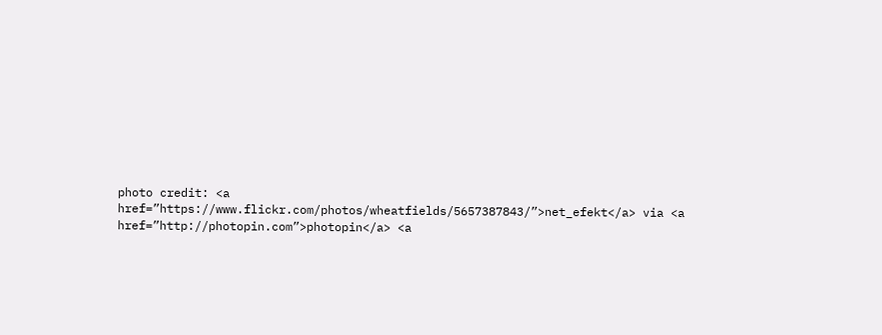photo credit: <a href=”https://www.flickr.com/photos/wheatfields/5657387843/”>net_efekt</a> via <a href=”http://photopin.com”>photopin</a> <a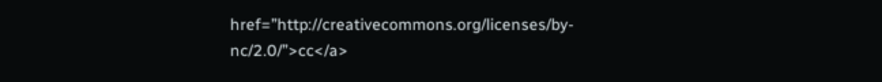href=”http://creativecommons.org/licenses/by-nc/2.0/”>cc</a>